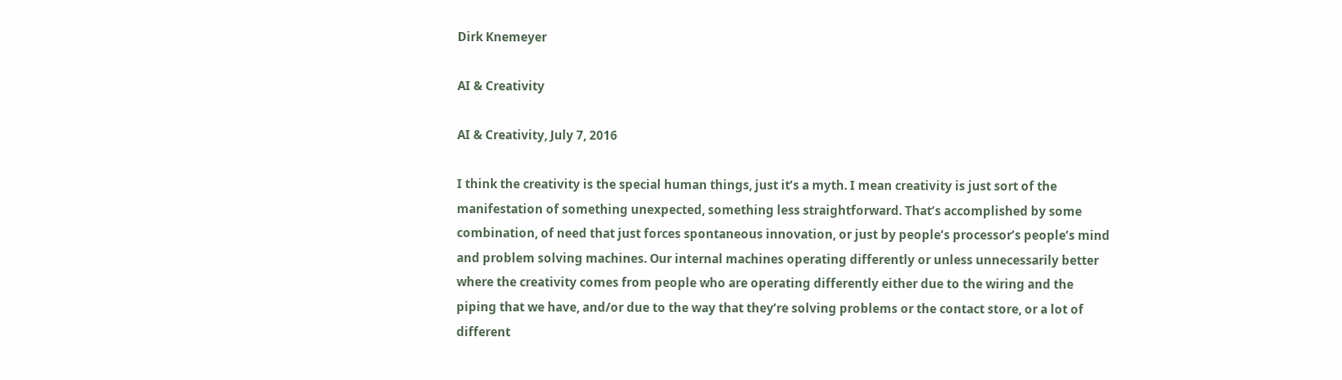Dirk Knemeyer

AI & Creativity

AI & Creativity, July 7, 2016

I think the creativity is the special human things, just it’s a myth. I mean creativity is just sort of the manifestation of something unexpected, something less straightforward. That’s accomplished by some combination, of need that just forces spontaneous innovation, or just by people’s processor’s people’s mind and problem solving machines. Our internal machines operating differently or unless unnecessarily better where the creativity comes from people who are operating differently either due to the wiring and the piping that we have, and/or due to the way that they’re solving problems or the contact store, or a lot of different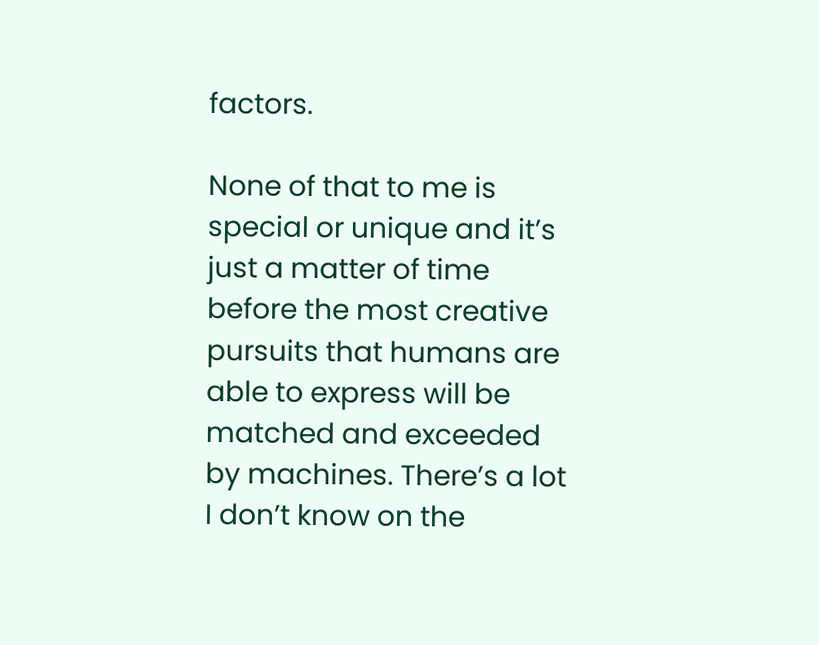factors.

None of that to me is special or unique and it’s just a matter of time before the most creative pursuits that humans are able to express will be matched and exceeded by machines. There’s a lot I don’t know on the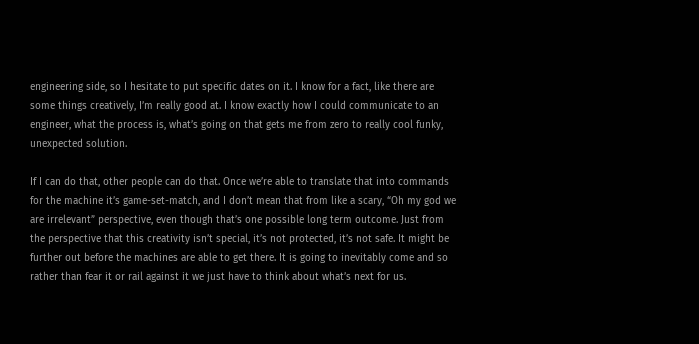engineering side, so I hesitate to put specific dates on it. I know for a fact, like there are some things creatively, I’m really good at. I know exactly how I could communicate to an engineer, what the process is, what’s going on that gets me from zero to really cool funky, unexpected solution.

If I can do that, other people can do that. Once we’re able to translate that into commands for the machine it’s game-set-match, and I don’t mean that from like a scary, “Oh my god we are irrelevant” perspective, even though that’s one possible long term outcome. Just from the perspective that this creativity isn’t special, it’s not protected, it’s not safe. It might be further out before the machines are able to get there. It is going to inevitably come and so rather than fear it or rail against it we just have to think about what’s next for us.